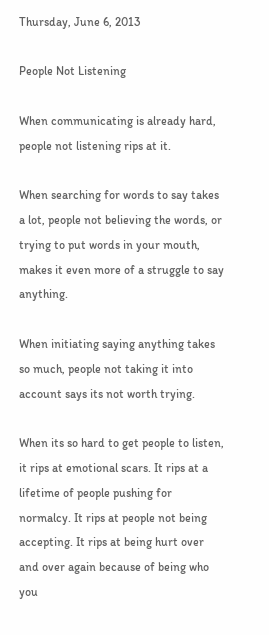Thursday, June 6, 2013

People Not Listening

When communicating is already hard, people not listening rips at it.

When searching for words to say takes a lot, people not believing the words, or trying to put words in your mouth, makes it even more of a struggle to say anything.

When initiating saying anything takes so much, people not taking it into account says its not worth trying.

When its so hard to get people to listen, it rips at emotional scars. It rips at a lifetime of people pushing for normalcy. It rips at people not being accepting. It rips at being hurt over and over again because of being who you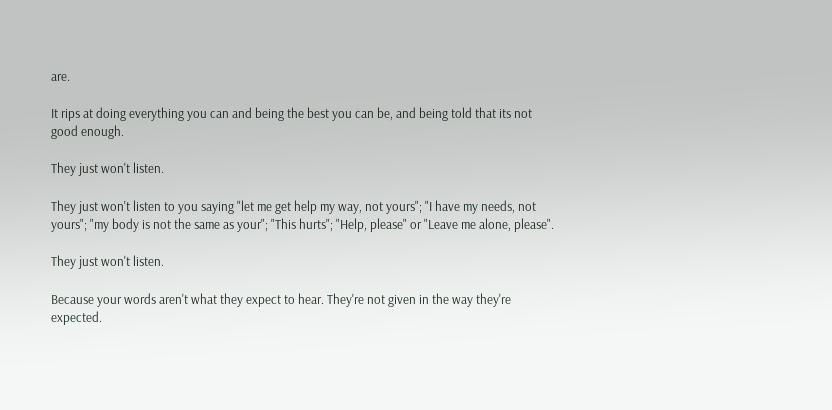are.

It rips at doing everything you can and being the best you can be, and being told that its not good enough.

They just won't listen.

They just won't listen to you saying "let me get help my way, not yours"; "I have my needs, not yours"; "my body is not the same as your"; "This hurts"; "Help, please" or "Leave me alone, please".

They just won't listen.

Because your words aren't what they expect to hear. They're not given in the way they're expected.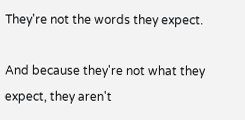They're not the words they expect.

And because they're not what they expect, they aren't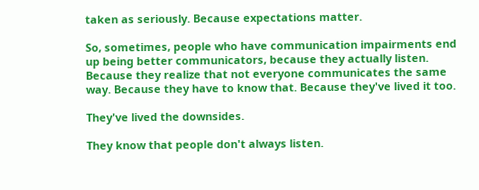taken as seriously. Because expectations matter.

So, sometimes, people who have communication impairments end up being better communicators, because they actually listen. Because they realize that not everyone communicates the same way. Because they have to know that. Because they've lived it too.

They've lived the downsides.

They know that people don't always listen.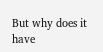But why does it have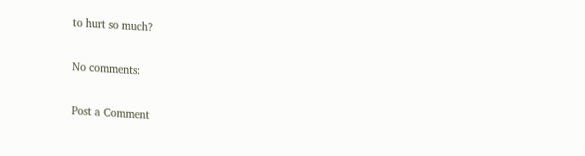to hurt so much?

No comments:

Post a Comment